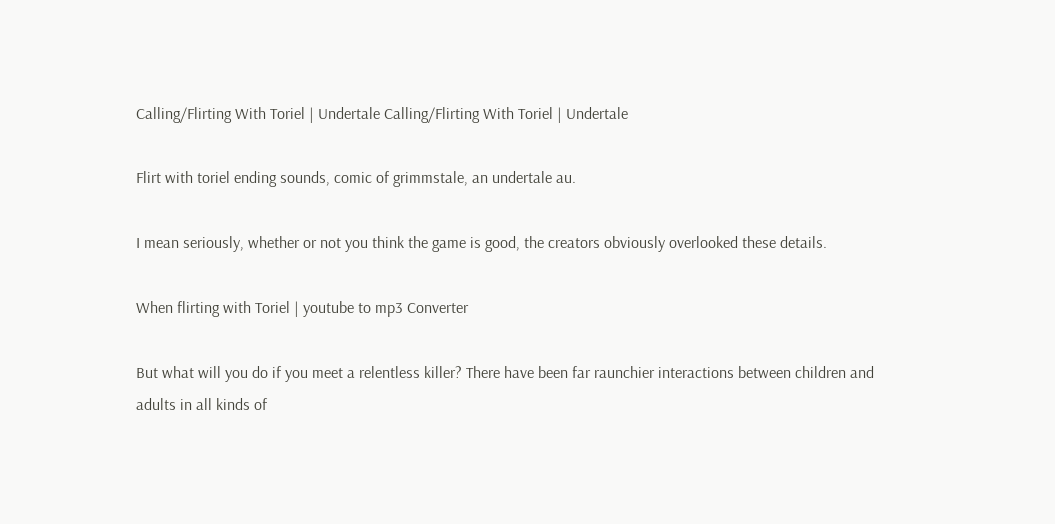Calling/Flirting With Toriel | Undertale Calling/Flirting With Toriel | Undertale

Flirt with toriel ending sounds, comic of grimmstale, an undertale au.

I mean seriously, whether or not you think the game is good, the creators obviously overlooked these details.

When flirting with Toriel | youtube to mp3 Converter

But what will you do if you meet a relentless killer? There have been far raunchier interactions between children and adults in all kinds of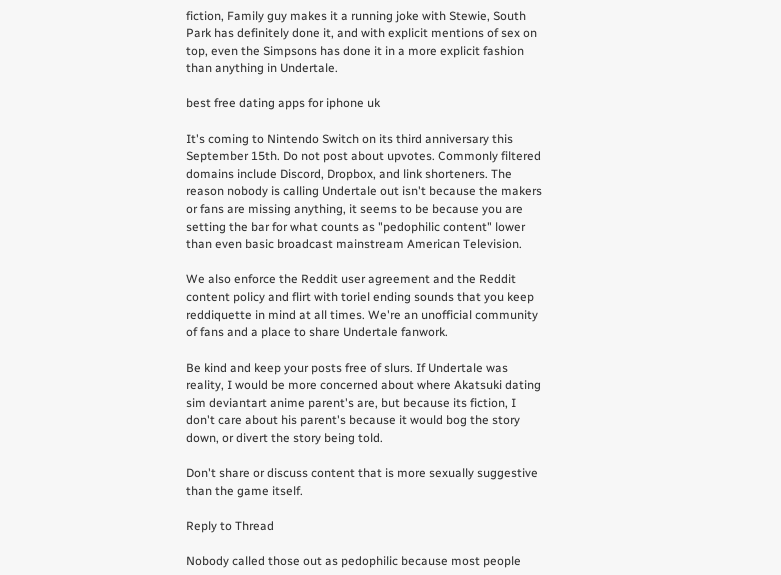fiction, Family guy makes it a running joke with Stewie, South Park has definitely done it, and with explicit mentions of sex on top, even the Simpsons has done it in a more explicit fashion than anything in Undertale.

best free dating apps for iphone uk

It's coming to Nintendo Switch on its third anniversary this September 15th. Do not post about upvotes. Commonly filtered domains include Discord, Dropbox, and link shorteners. The reason nobody is calling Undertale out isn't because the makers or fans are missing anything, it seems to be because you are setting the bar for what counts as "pedophilic content" lower than even basic broadcast mainstream American Television.

We also enforce the Reddit user agreement and the Reddit content policy and flirt with toriel ending sounds that you keep reddiquette in mind at all times. We're an unofficial community of fans and a place to share Undertale fanwork.

Be kind and keep your posts free of slurs. If Undertale was reality, I would be more concerned about where Akatsuki dating sim deviantart anime parent's are, but because its fiction, I don't care about his parent's because it would bog the story down, or divert the story being told.

Don't share or discuss content that is more sexually suggestive than the game itself.

Reply to Thread

Nobody called those out as pedophilic because most people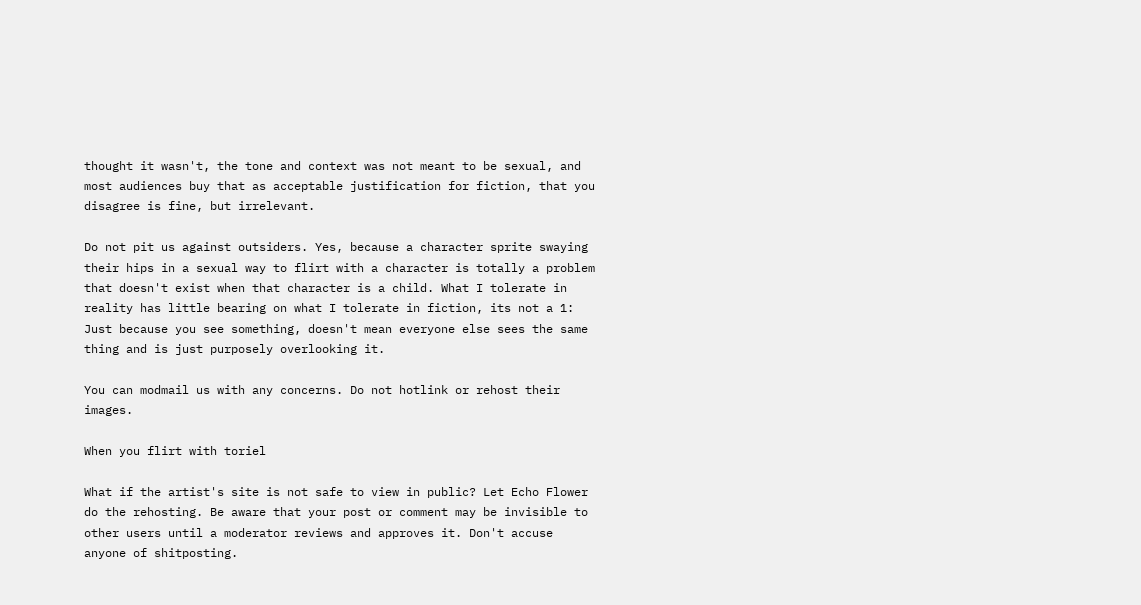thought it wasn't, the tone and context was not meant to be sexual, and most audiences buy that as acceptable justification for fiction, that you disagree is fine, but irrelevant.

Do not pit us against outsiders. Yes, because a character sprite swaying their hips in a sexual way to flirt with a character is totally a problem that doesn't exist when that character is a child. What I tolerate in reality has little bearing on what I tolerate in fiction, its not a 1: Just because you see something, doesn't mean everyone else sees the same thing and is just purposely overlooking it.

You can modmail us with any concerns. Do not hotlink or rehost their images.

When you flirt with toriel

What if the artist's site is not safe to view in public? Let Echo Flower do the rehosting. Be aware that your post or comment may be invisible to other users until a moderator reviews and approves it. Don't accuse anyone of shitposting.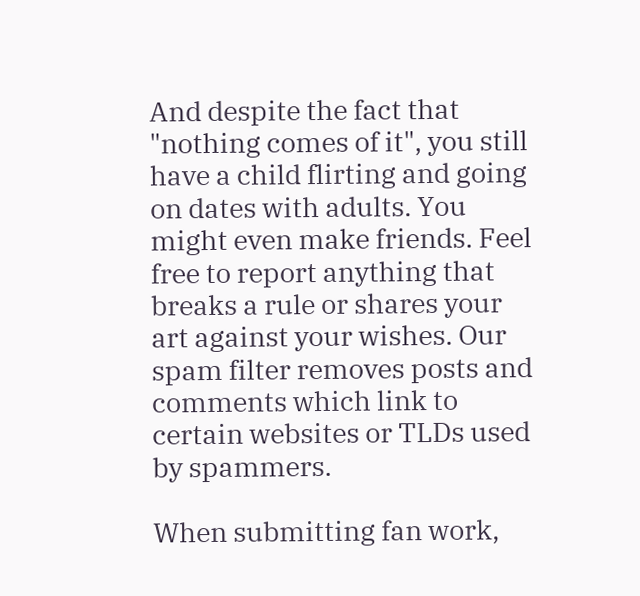And despite the fact that "nothing comes of it", you still have a child flirting and going on dates with adults. You might even make friends. Feel free to report anything that breaks a rule or shares your art against your wishes. Our spam filter removes posts and comments which link to certain websites or TLDs used by spammers.

When submitting fan work,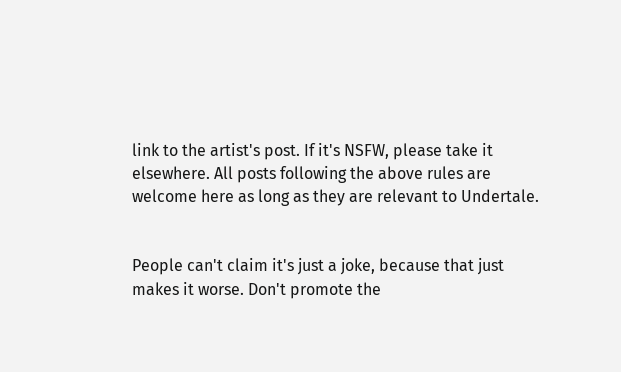link to the artist's post. If it's NSFW, please take it elsewhere. All posts following the above rules are welcome here as long as they are relevant to Undertale.


People can't claim it's just a joke, because that just makes it worse. Don't promote the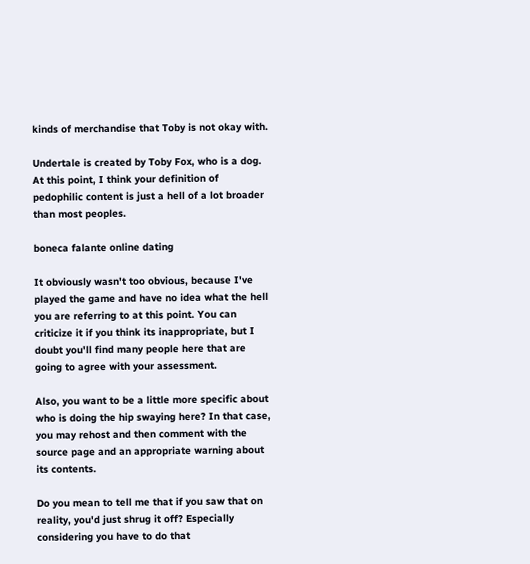kinds of merchandise that Toby is not okay with.

Undertale is created by Toby Fox, who is a dog. At this point, I think your definition of pedophilic content is just a hell of a lot broader than most peoples.

boneca falante online dating

It obviously wasn't too obvious, because I've played the game and have no idea what the hell you are referring to at this point. You can criticize it if you think its inappropriate, but I doubt you'll find many people here that are going to agree with your assessment.

Also, you want to be a little more specific about who is doing the hip swaying here? In that case, you may rehost and then comment with the source page and an appropriate warning about its contents.

Do you mean to tell me that if you saw that on reality, you'd just shrug it off? Especially considering you have to do that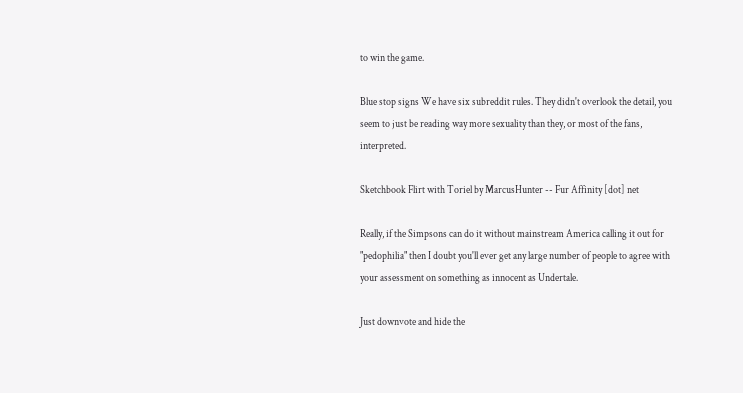to win the game.

Blue stop signs We have six subreddit rules. They didn't overlook the detail, you seem to just be reading way more sexuality than they, or most of the fans, interpreted.

Sketchbook Flirt with Toriel by MarcusHunter -- Fur Affinity [dot] net

Really, if the Simpsons can do it without mainstream America calling it out for "pedophilia" then I doubt you'll ever get any large number of people to agree with your assessment on something as innocent as Undertale.

Just downvote and hide the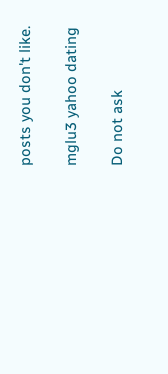posts you don't like.

mglu3 yahoo dating

Do not ask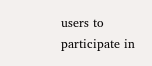users to participate in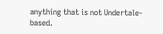anything that is not Undertale-based.